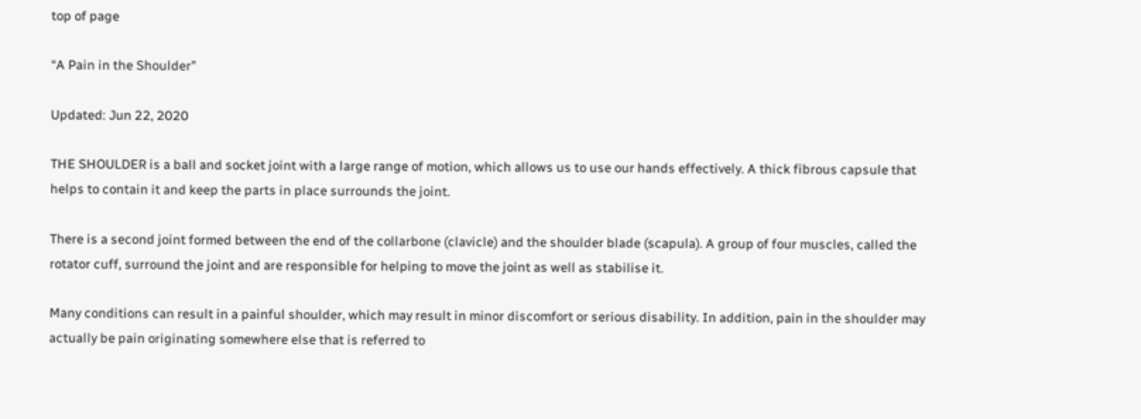top of page

“A Pain in the Shoulder”

Updated: Jun 22, 2020

THE SHOULDER is a ball and socket joint with a large range of motion, which allows us to use our hands effectively. A thick fibrous capsule that helps to contain it and keep the parts in place surrounds the joint.

There is a second joint formed between the end of the collarbone (clavicle) and the shoulder blade (scapula). A group of four muscles, called the rotator cuff, surround the joint and are responsible for helping to move the joint as well as stabilise it.

Many conditions can result in a painful shoulder, which may result in minor discomfort or serious disability. In addition, pain in the shoulder may actually be pain originating somewhere else that is referred to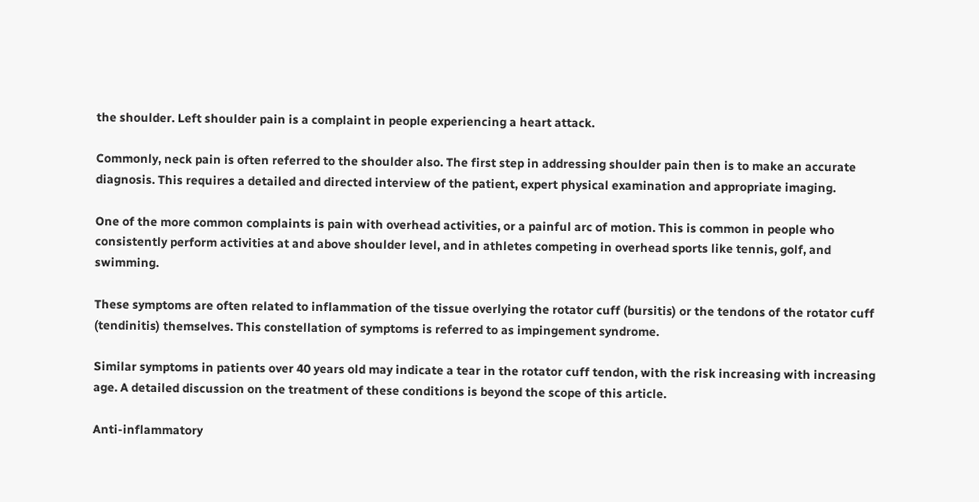the shoulder. Left shoulder pain is a complaint in people experiencing a heart attack.

Commonly, neck pain is often referred to the shoulder also. The first step in addressing shoulder pain then is to make an accurate diagnosis. This requires a detailed and directed interview of the patient, expert physical examination and appropriate imaging.

One of the more common complaints is pain with overhead activities, or a painful arc of motion. This is common in people who consistently perform activities at and above shoulder level, and in athletes competing in overhead sports like tennis, golf, and swimming.

These symptoms are often related to inflammation of the tissue overlying the rotator cuff (bursitis) or the tendons of the rotator cuff (tendinitis) themselves. This constellation of symptoms is referred to as impingement syndrome.

Similar symptoms in patients over 40 years old may indicate a tear in the rotator cuff tendon, with the risk increasing with increasing age. A detailed discussion on the treatment of these conditions is beyond the scope of this article.

Anti-inflammatory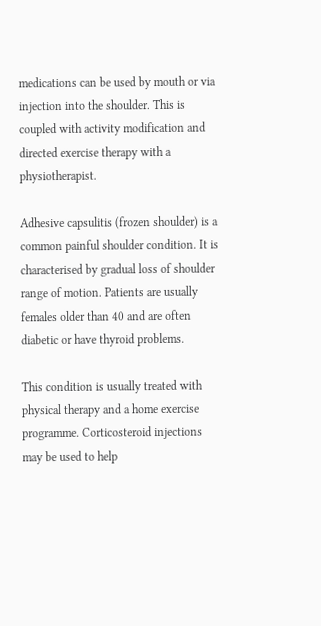medications can be used by mouth or via injection into the shoulder. This is coupled with activity modification and directed exercise therapy with a physiotherapist.

Adhesive capsulitis (frozen shoulder) is a common painful shoulder condition. It is characterised by gradual loss of shoulder range of motion. Patients are usually females older than 40 and are often diabetic or have thyroid problems.

This condition is usually treated with physical therapy and a home exercise programme. Corticosteroid injections may be used to help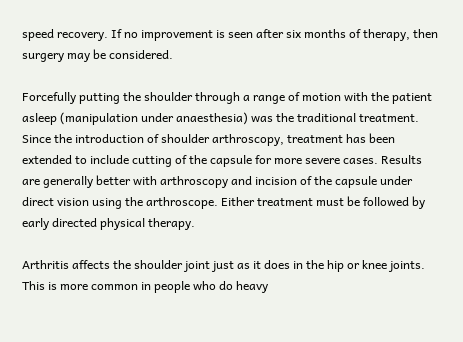speed recovery. If no improvement is seen after six months of therapy, then surgery may be considered.

Forcefully putting the shoulder through a range of motion with the patient asleep (manipulation under anaesthesia) was the traditional treatment. Since the introduction of shoulder arthroscopy, treatment has been extended to include cutting of the capsule for more severe cases. Results are generally better with arthroscopy and incision of the capsule under direct vision using the arthroscope. Either treatment must be followed by early directed physical therapy.

Arthritis affects the shoulder joint just as it does in the hip or knee joints. This is more common in people who do heavy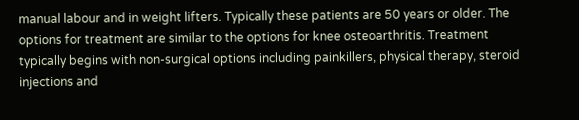manual labour and in weight lifters. Typically these patients are 50 years or older. The options for treatment are similar to the options for knee osteoarthritis. Treatment typically begins with non-surgical options including painkillers, physical therapy, steroid injections and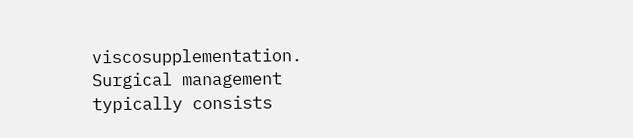viscosupplementation. Surgical management typically consists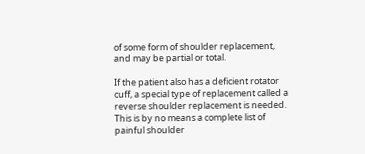of some form of shoulder replacement, and may be partial or total.

If the patient also has a deficient rotator cuff, a special type of replacement called a reverse shoulder replacement is needed. This is by no means a complete list of painful shoulder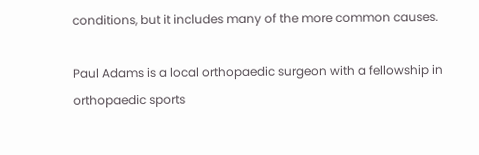conditions, but it includes many of the more common causes.

Paul Adams is a local orthopaedic surgeon with a fellowship in orthopaedic sports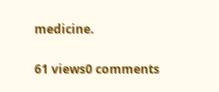medicine.

61 views0 comments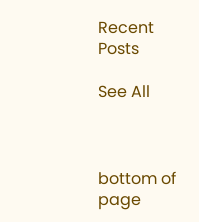Recent Posts

See All



bottom of page